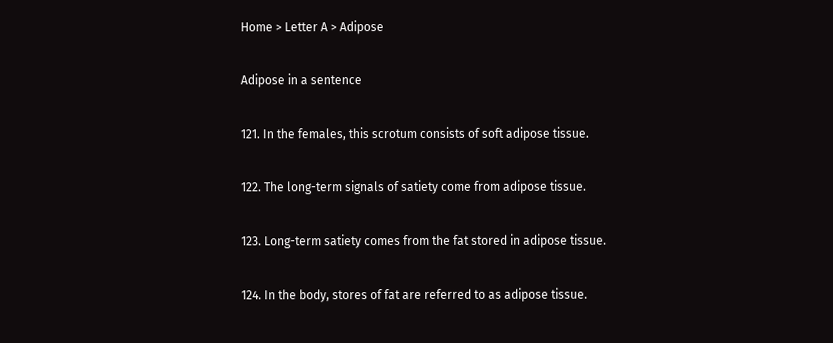Home > Letter A > Adipose

Adipose in a sentence

121. In the females, this scrotum consists of soft adipose tissue.

122. The long-term signals of satiety come from adipose tissue.

123. Long-term satiety comes from the fat stored in adipose tissue.

124. In the body, stores of fat are referred to as adipose tissue.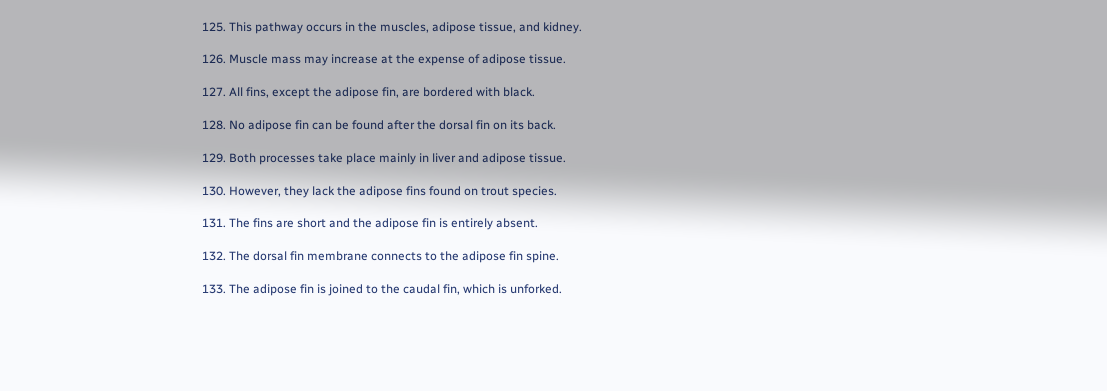125. This pathway occurs in the muscles, adipose tissue, and kidney.

126. Muscle mass may increase at the expense of adipose tissue.

127. All fins, except the adipose fin, are bordered with black.

128. No adipose fin can be found after the dorsal fin on its back.

129. Both processes take place mainly in liver and adipose tissue.

130. However, they lack the adipose fins found on trout species.

131. The fins are short and the adipose fin is entirely absent.

132. The dorsal fin membrane connects to the adipose fin spine.

133. The adipose fin is joined to the caudal fin, which is unforked.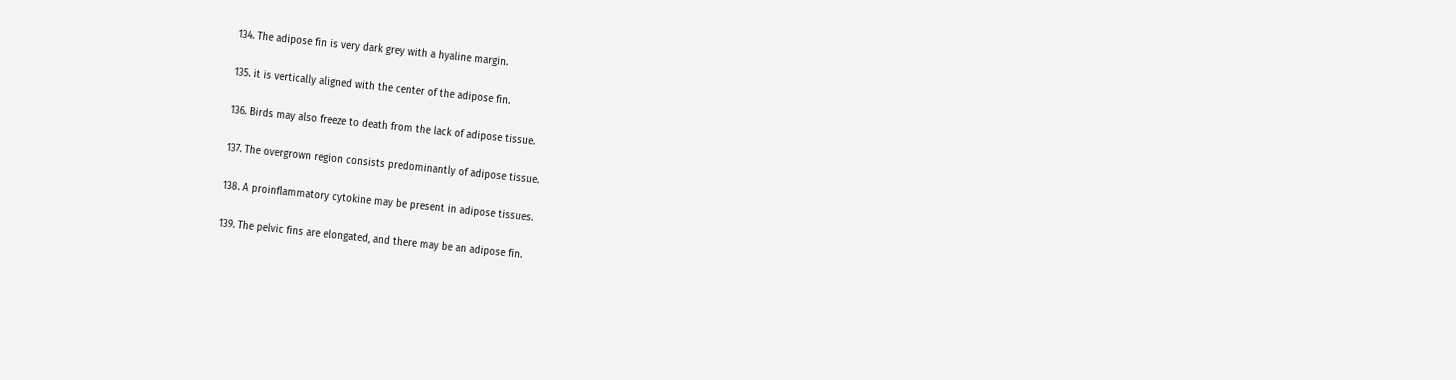134. The adipose fin is very dark grey with a hyaline margin.

135. it is vertically aligned with the center of the adipose fin.

136. Birds may also freeze to death from the lack of adipose tissue.

137. The overgrown region consists predominantly of adipose tissue.

138. A proinflammatory cytokine may be present in adipose tissues.

139. The pelvic fins are elongated, and there may be an adipose fin.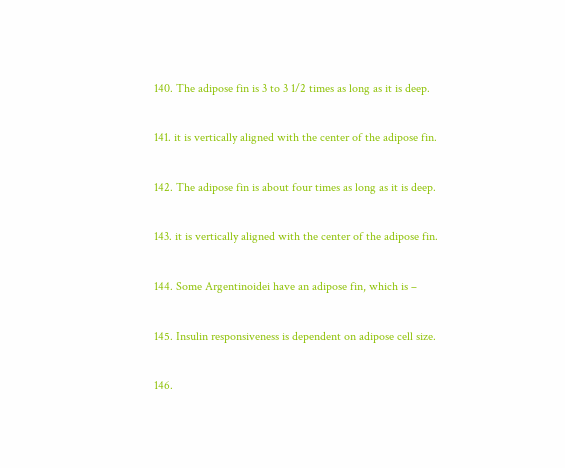140. The adipose fin is 3 to 3 1/2 times as long as it is deep.

141. it is vertically aligned with the center of the adipose fin.

142. The adipose fin is about four times as long as it is deep.

143. it is vertically aligned with the center of the adipose fin.

144. Some Argentinoidei have an adipose fin, which is –

145. Insulin responsiveness is dependent on adipose cell size.

146.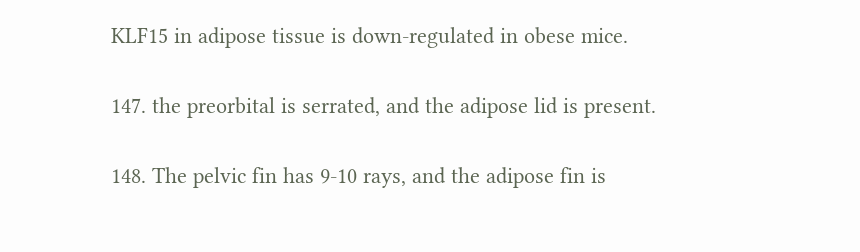KLF15 in adipose tissue is down-regulated in obese mice.

147. the preorbital is serrated, and the adipose lid is present.

148. The pelvic fin has 9-10 rays, and the adipose fin is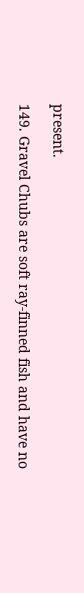present.

149. Gravel Chubs are soft ray-finned fish and have no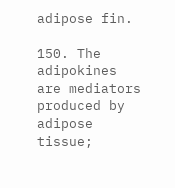adipose fin.

150. The adipokines are mediators produced by adipose tissue;